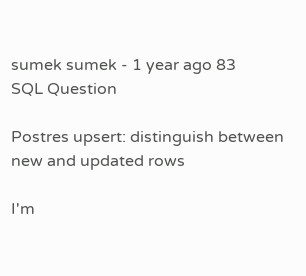sumek sumek - 1 year ago 83
SQL Question

Postres upsert: distinguish between new and updated rows

I'm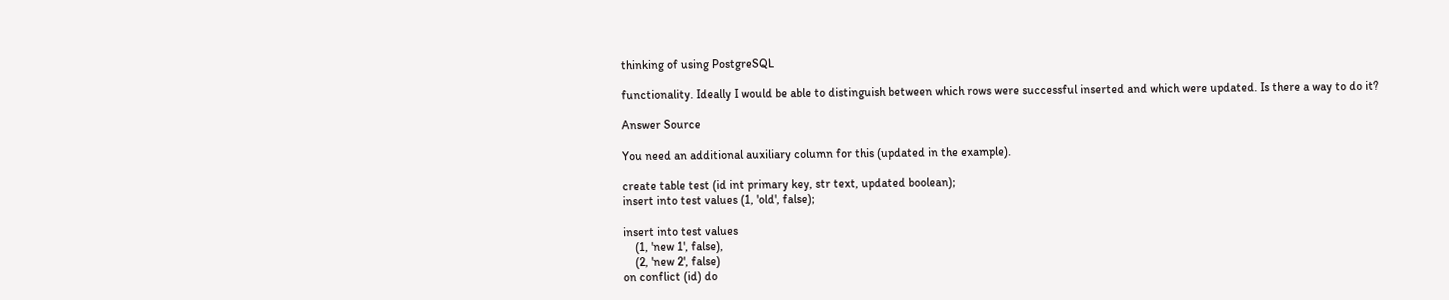thinking of using PostgreSQL

functionality. Ideally I would be able to distinguish between which rows were successful inserted and which were updated. Is there a way to do it?

Answer Source

You need an additional auxiliary column for this (updated in the example).

create table test (id int primary key, str text, updated boolean);
insert into test values (1, 'old', false);

insert into test values
    (1, 'new 1', false),
    (2, 'new 2', false)
on conflict (id) do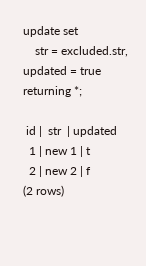update set
    str = excluded.str, updated = true
returning *;

 id |  str  | updated
  1 | new 1 | t
  2 | new 2 | f
(2 rows)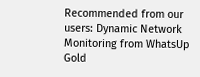Recommended from our users: Dynamic Network Monitoring from WhatsUp Gold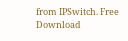from IPSwitch. Free Download